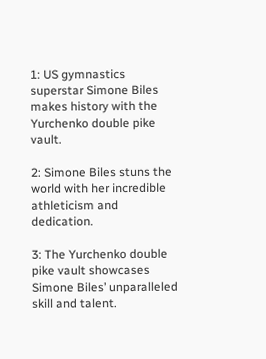1: US gymnastics superstar Simone Biles makes history with the Yurchenko double pike vault.

2: Simone Biles stuns the world with her incredible athleticism and dedication.

3: The Yurchenko double pike vault showcases Simone Biles’ unparalleled skill and talent.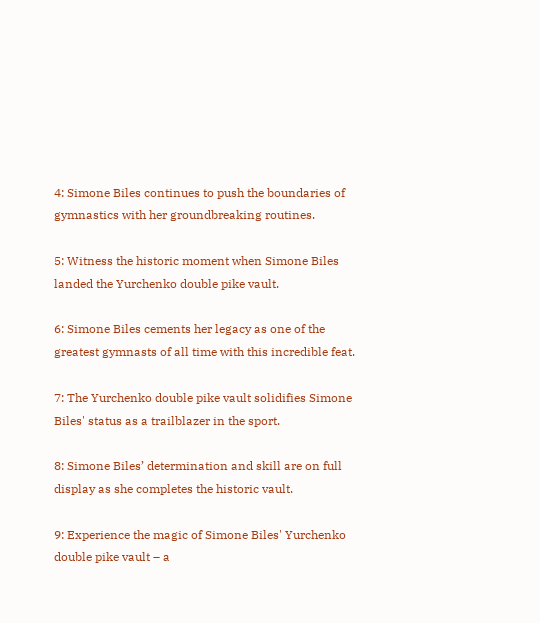4: Simone Biles continues to push the boundaries of gymnastics with her groundbreaking routines.

5: Witness the historic moment when Simone Biles landed the Yurchenko double pike vault.

6: Simone Biles cements her legacy as one of the greatest gymnasts of all time with this incredible feat.

7: The Yurchenko double pike vault solidifies Simone Biles' status as a trailblazer in the sport.

8: Simone Biles’ determination and skill are on full display as she completes the historic vault.

9: Experience the magic of Simone Biles' Yurchenko double pike vault – a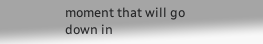moment that will go down in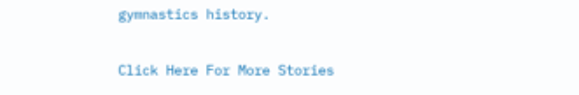gymnastics history.

Click Here For More Stories